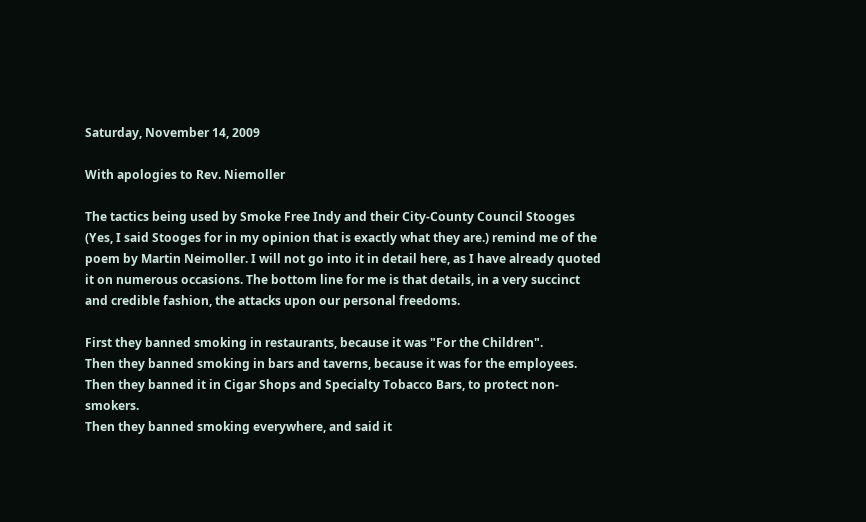Saturday, November 14, 2009

With apologies to Rev. Niemoller

The tactics being used by Smoke Free Indy and their City-County Council Stooges (Yes, I said Stooges for in my opinion that is exactly what they are.) remind me of the poem by Martin Neimoller. I will not go into it in detail here, as I have already quoted it on numerous occasions. The bottom line for me is that details, in a very succinct and credible fashion, the attacks upon our personal freedoms.

First they banned smoking in restaurants, because it was "For the Children".
Then they banned smoking in bars and taverns, because it was for the employees.
Then they banned it in Cigar Shops and Specialty Tobacco Bars, to protect non-smokers.
Then they banned smoking everywhere, and said it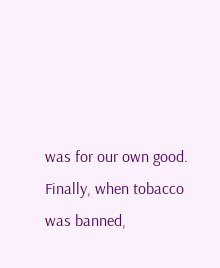was for our own good.
Finally, when tobacco was banned,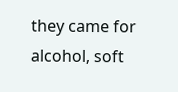they came for alcohol, soft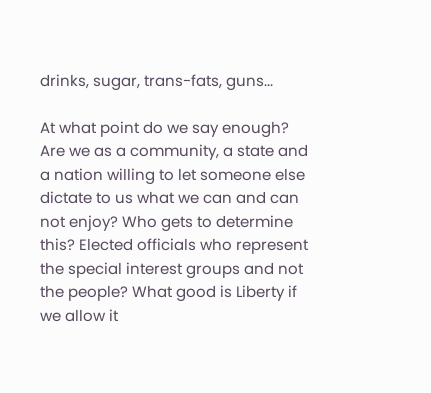drinks, sugar, trans-fats, guns...

At what point do we say enough? Are we as a community, a state and a nation willing to let someone else dictate to us what we can and can not enjoy? Who gets to determine this? Elected officials who represent the special interest groups and not the people? What good is Liberty if we allow it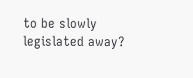to be slowly legislated away?